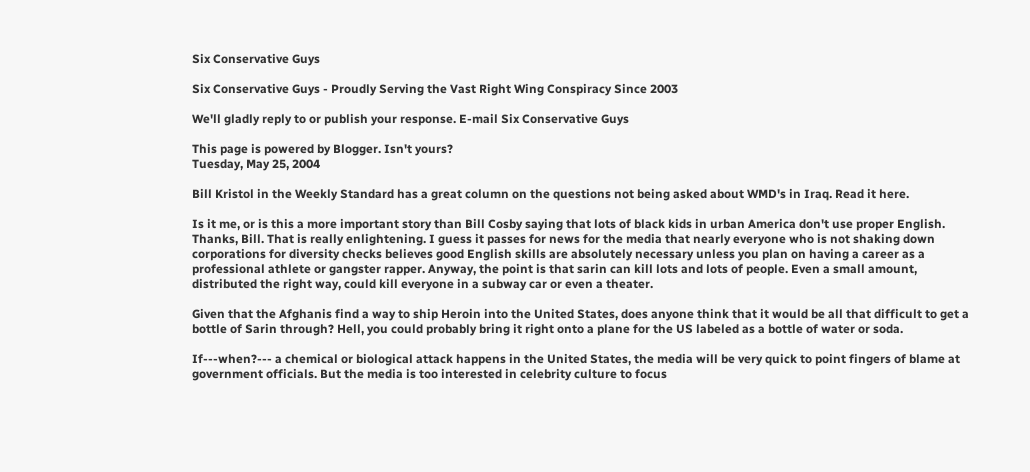Six Conservative Guys

Six Conservative Guys - Proudly Serving the Vast Right Wing Conspiracy Since 2003

We'll gladly reply to or publish your response. E-mail Six Conservative Guys

This page is powered by Blogger. Isn't yours?
Tuesday, May 25, 2004

Bill Kristol in the Weekly Standard has a great column on the questions not being asked about WMD's in Iraq. Read it here.

Is it me, or is this a more important story than Bill Cosby saying that lots of black kids in urban America don't use proper English. Thanks, Bill. That is really enlightening. I guess it passes for news for the media that nearly everyone who is not shaking down corporations for diversity checks believes good English skills are absolutely necessary unless you plan on having a career as a professional athlete or gangster rapper. Anyway, the point is that sarin can kill lots and lots of people. Even a small amount, distributed the right way, could kill everyone in a subway car or even a theater.

Given that the Afghanis find a way to ship Heroin into the United States, does anyone think that it would be all that difficult to get a bottle of Sarin through? Hell, you could probably bring it right onto a plane for the US labeled as a bottle of water or soda.

If---when?--- a chemical or biological attack happens in the United States, the media will be very quick to point fingers of blame at government officials. But the media is too interested in celebrity culture to focus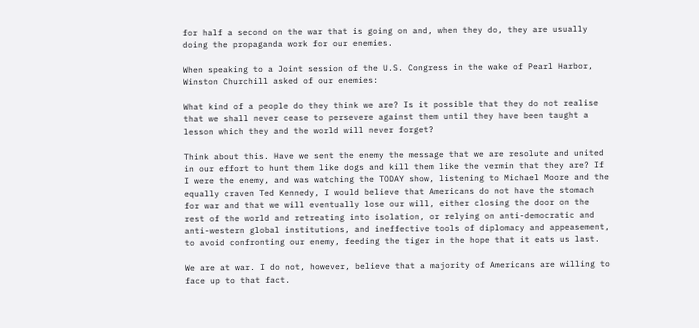for half a second on the war that is going on and, when they do, they are usually doing the propaganda work for our enemies.

When speaking to a Joint session of the U.S. Congress in the wake of Pearl Harbor, Winston Churchill asked of our enemies:

What kind of a people do they think we are? Is it possible that they do not realise that we shall never cease to persevere against them until they have been taught a lesson which they and the world will never forget?

Think about this. Have we sent the enemy the message that we are resolute and united in our effort to hunt them like dogs and kill them like the vermin that they are? If I were the enemy, and was watching the TODAY show, listening to Michael Moore and the equally craven Ted Kennedy, I would believe that Americans do not have the stomach for war and that we will eventually lose our will, either closing the door on the rest of the world and retreating into isolation, or relying on anti-democratic and anti-western global institutions, and ineffective tools of diplomacy and appeasement, to avoid confronting our enemy, feeding the tiger in the hope that it eats us last.

We are at war. I do not, however, believe that a majority of Americans are willing to face up to that fact.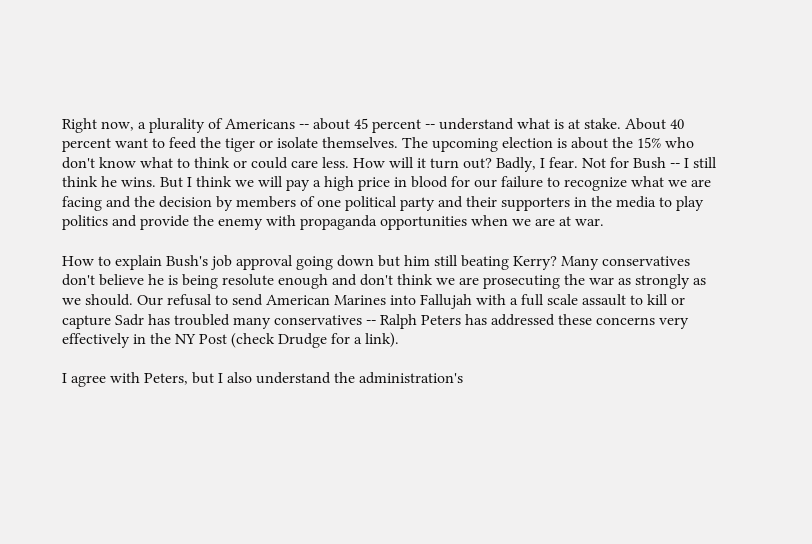Right now, a plurality of Americans -- about 45 percent -- understand what is at stake. About 40 percent want to feed the tiger or isolate themselves. The upcoming election is about the 15% who don't know what to think or could care less. How will it turn out? Badly, I fear. Not for Bush -- I still think he wins. But I think we will pay a high price in blood for our failure to recognize what we are facing and the decision by members of one political party and their supporters in the media to play politics and provide the enemy with propaganda opportunities when we are at war.

How to explain Bush's job approval going down but him still beating Kerry? Many conservatives don't believe he is being resolute enough and don't think we are prosecuting the war as strongly as we should. Our refusal to send American Marines into Fallujah with a full scale assault to kill or capture Sadr has troubled many conservatives -- Ralph Peters has addressed these concerns very effectively in the NY Post (check Drudge for a link).

I agree with Peters, but I also understand the administration's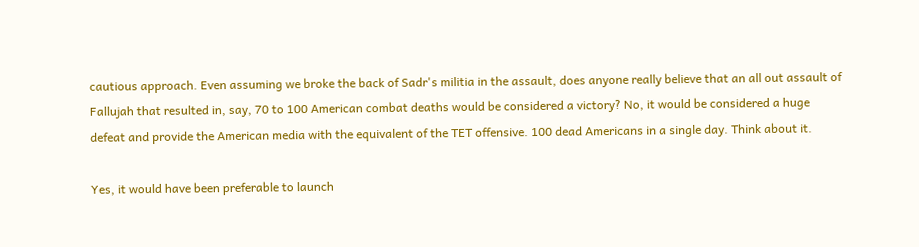cautious approach. Even assuming we broke the back of Sadr's militia in the assault, does anyone really believe that an all out assault of Fallujah that resulted in, say, 70 to 100 American combat deaths would be considered a victory? No, it would be considered a huge defeat and provide the American media with the equivalent of the TET offensive. 100 dead Americans in a single day. Think about it.

Yes, it would have been preferable to launch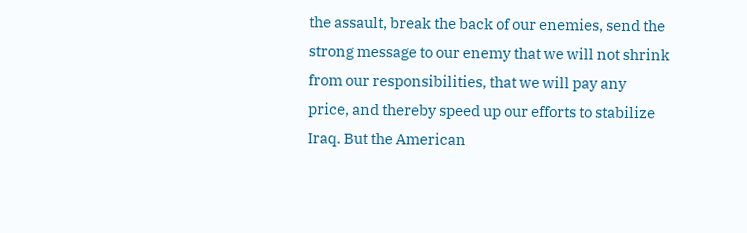the assault, break the back of our enemies, send the strong message to our enemy that we will not shrink from our responsibilities, that we will pay any price, and thereby speed up our efforts to stabilize Iraq. But the American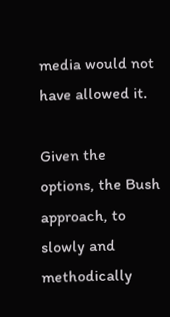media would not have allowed it.

Given the options, the Bush approach, to slowly and methodically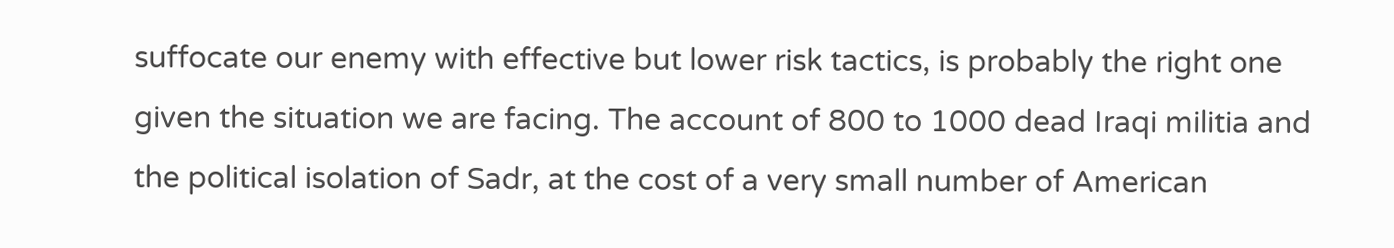suffocate our enemy with effective but lower risk tactics, is probably the right one given the situation we are facing. The account of 800 to 1000 dead Iraqi militia and the political isolation of Sadr, at the cost of a very small number of American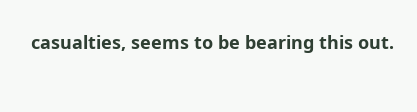casualties, seems to be bearing this out.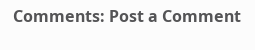Comments: Post a Comment